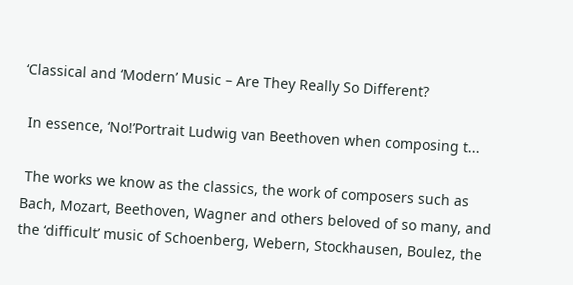‘Classical and ‘Modern’ Music – Are They Really So Different?

 In essence, ‘No!’Portrait Ludwig van Beethoven when composing t...

 The works we know as the classics, the work of composers such as Bach, Mozart, Beethoven, Wagner and others beloved of so many, and the ‘difficult’ music of Schoenberg, Webern, Stockhausen, Boulez, the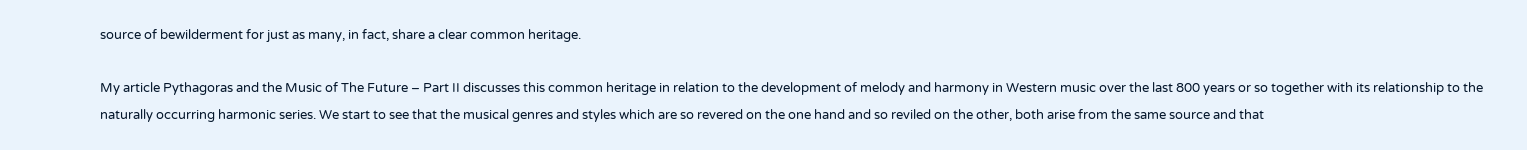source of bewilderment for just as many, in fact, share a clear common heritage.

My article Pythagoras and the Music of The Future – Part II discusses this common heritage in relation to the development of melody and harmony in Western music over the last 800 years or so together with its relationship to the naturally occurring harmonic series. We start to see that the musical genres and styles which are so revered on the one hand and so reviled on the other, both arise from the same source and that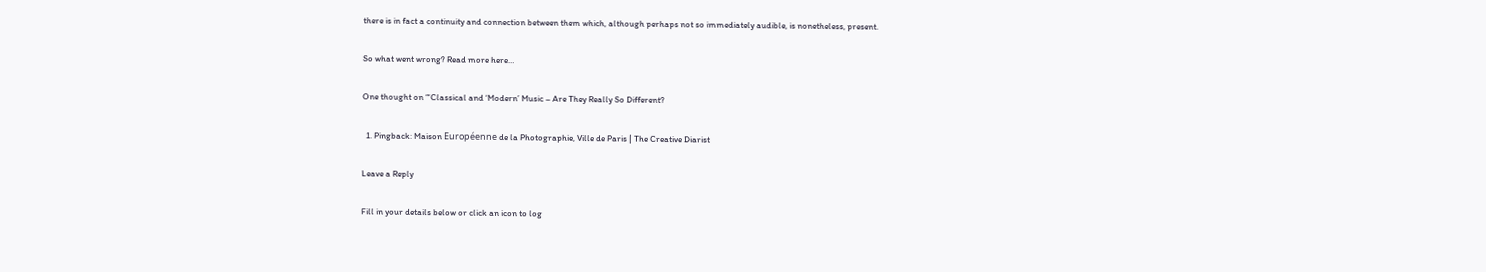there is in fact a continuity and connection between them which, although perhaps not so immediately audible, is nonetheless, present.

So what went wrong? Read more here…

One thought on “‘Classical and ‘Modern’ Music – Are They Really So Different?

  1. Pingback: Maison Européenne de la Photographie, Ville de Paris | The Creative Diarist

Leave a Reply

Fill in your details below or click an icon to log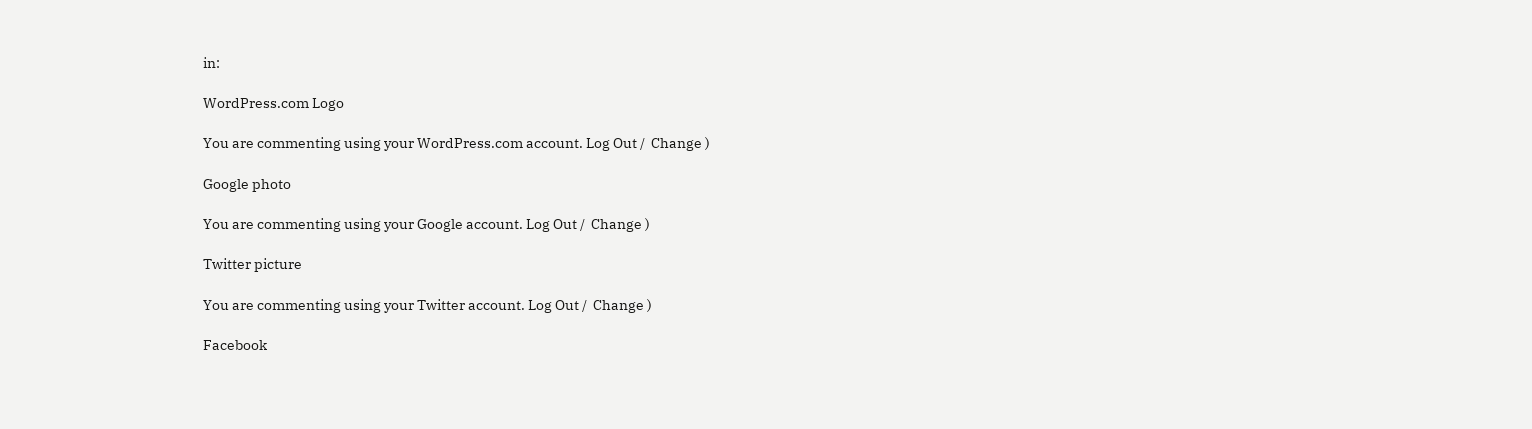in:

WordPress.com Logo

You are commenting using your WordPress.com account. Log Out /  Change )

Google photo

You are commenting using your Google account. Log Out /  Change )

Twitter picture

You are commenting using your Twitter account. Log Out /  Change )

Facebook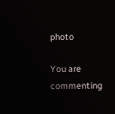photo

You are commenting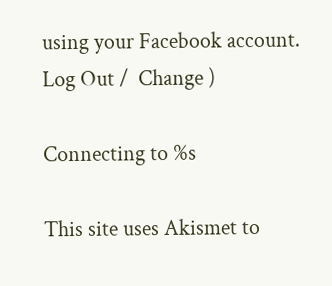using your Facebook account. Log Out /  Change )

Connecting to %s

This site uses Akismet to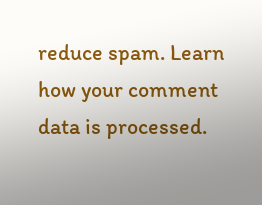reduce spam. Learn how your comment data is processed.